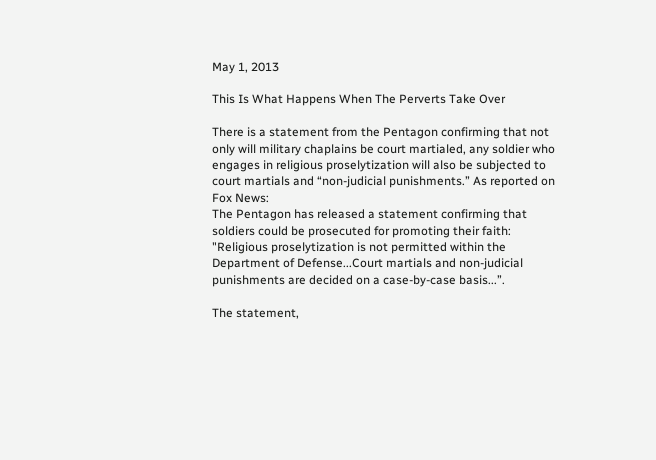May 1, 2013

This Is What Happens When The Perverts Take Over

There is a statement from the Pentagon confirming that not only will military chaplains be court martialed, any soldier who engages in religious proselytization will also be subjected to court martials and “non-judicial punishments.” As reported on Fox News:
The Pentagon has released a statement confirming that soldiers could be prosecuted for promoting their faith: "Religious proselytization is not permitted within the Department of Defense...Court martials and non-judicial punishments are decided on a case-by-case basis...”.

The statement,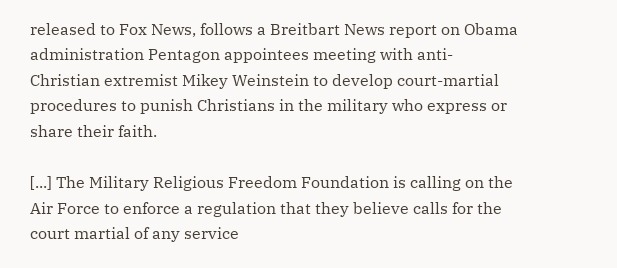released to Fox News, follows a Breitbart News report on Obama administration Pentagon appointees meeting with anti-Christian extremist Mikey Weinstein to develop court-martial procedures to punish Christians in the military who express or share their faith.

[...] The Military Religious Freedom Foundation is calling on the Air Force to enforce a regulation that they believe calls for the court martial of any service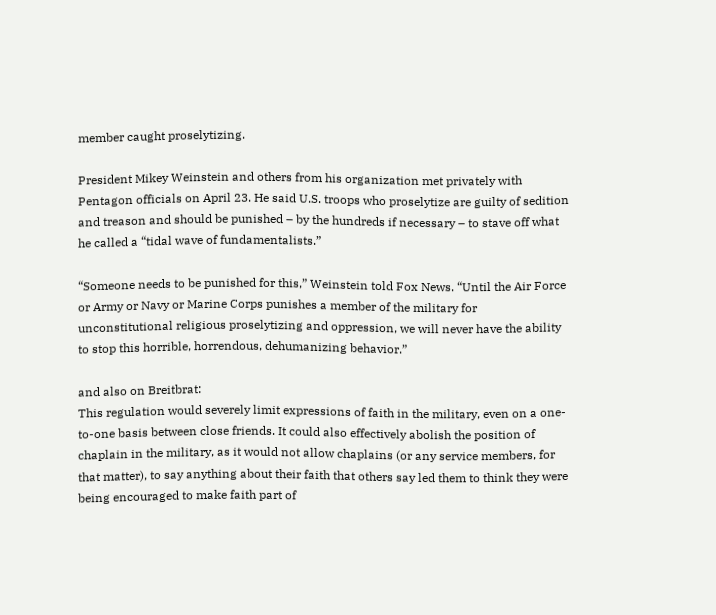member caught proselytizing.

President Mikey Weinstein and others from his organization met privately with Pentagon officials on April 23. He said U.S. troops who proselytize are guilty of sedition and treason and should be punished – by the hundreds if necessary – to stave off what he called a “tidal wave of fundamentalists.”

“Someone needs to be punished for this,” Weinstein told Fox News. “Until the Air Force or Army or Navy or Marine Corps punishes a member of the military for unconstitutional religious proselytizing and oppression, we will never have the ability to stop this horrible, horrendous, dehumanizing behavior.”

and also on Breitbrat:
This regulation would severely limit expressions of faith in the military, even on a one-to-one basis between close friends. It could also effectively abolish the position of chaplain in the military, as it would not allow chaplains (or any service members, for that matter), to say anything about their faith that others say led them to think they were being encouraged to make faith part of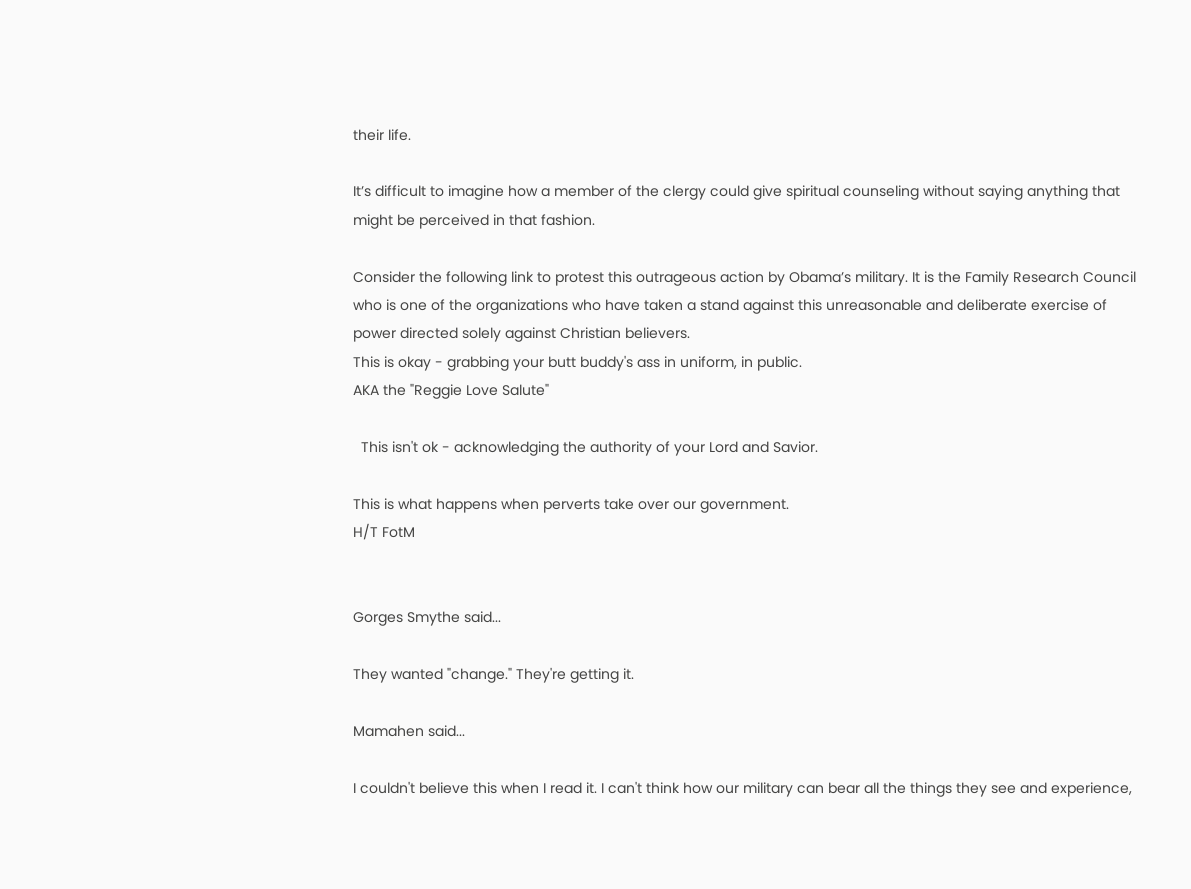their life.

It’s difficult to imagine how a member of the clergy could give spiritual counseling without saying anything that might be perceived in that fashion.

Consider the following link to protest this outrageous action by Obama’s military. It is the Family Research Council who is one of the organizations who have taken a stand against this unreasonable and deliberate exercise of power directed solely against Christian believers.
This is okay - grabbing your butt buddy's ass in uniform, in public.
AKA the "Reggie Love Salute"

  This isn't ok - acknowledging the authority of your Lord and Savior.

This is what happens when perverts take over our government.
H/T FotM


Gorges Smythe said...

They wanted "change." They're getting it.

Mamahen said...

I couldn't believe this when I read it. I can't think how our military can bear all the things they see and experience,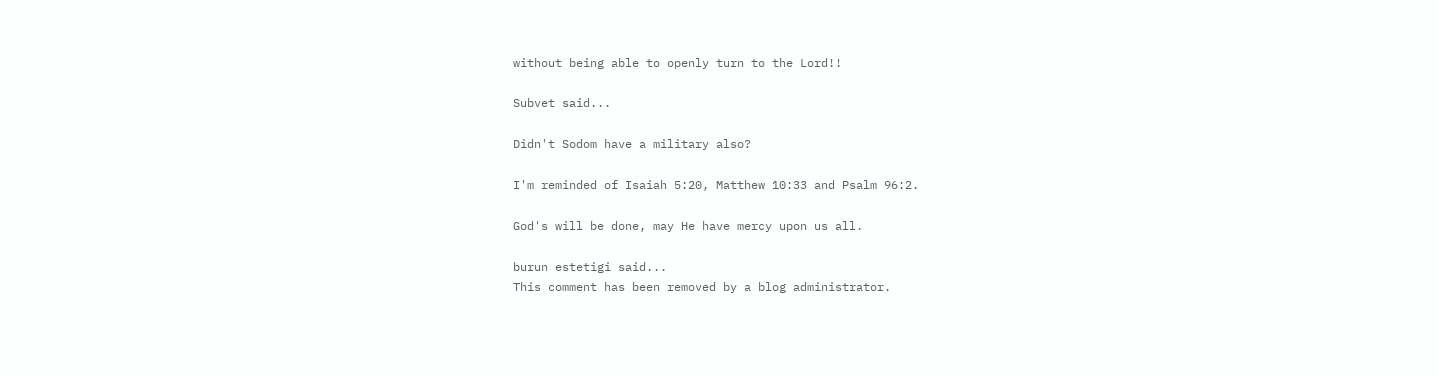without being able to openly turn to the Lord!!

Subvet said...

Didn't Sodom have a military also?

I'm reminded of Isaiah 5:20, Matthew 10:33 and Psalm 96:2.

God's will be done, may He have mercy upon us all.

burun estetigi said...
This comment has been removed by a blog administrator.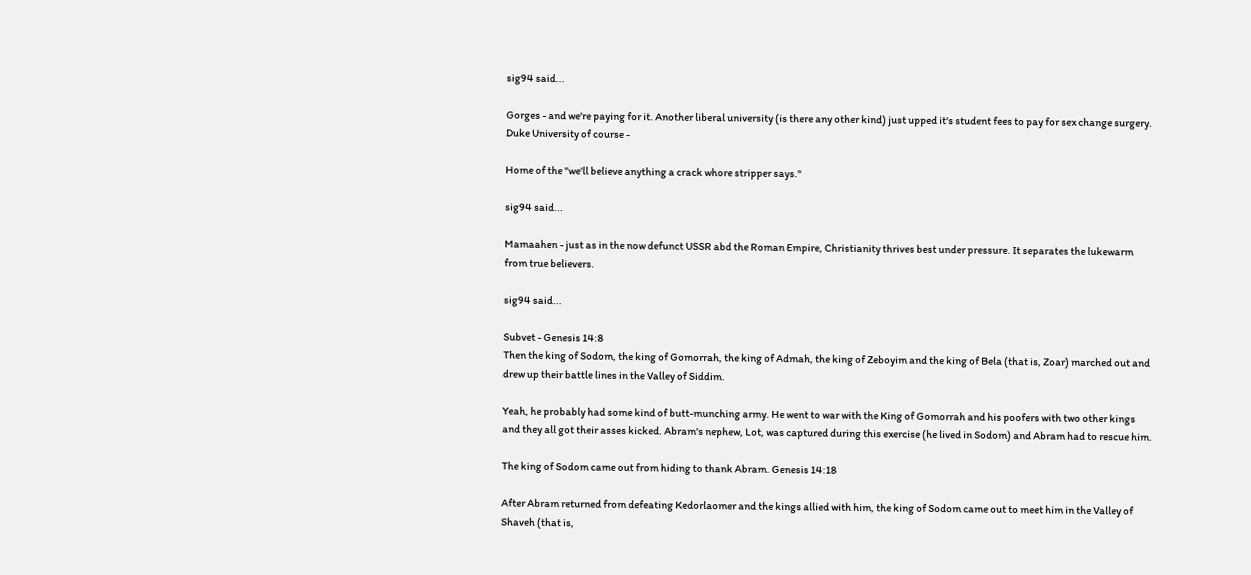sig94 said...

Gorges - and we're paying for it. Another liberal university (is there any other kind) just upped it's student fees to pay for sex change surgery. Duke University of course -

Home of the "we'll believe anything a crack whore stripper says."

sig94 said...

Mamaahen - just as in the now defunct USSR abd the Roman Empire, Christianity thrives best under pressure. It separates the lukewarm from true believers.

sig94 said...

Subvet - Genesis 14:8
Then the king of Sodom, the king of Gomorrah, the king of Admah, the king of Zeboyim and the king of Bela (that is, Zoar) marched out and drew up their battle lines in the Valley of Siddim.

Yeah, he probably had some kind of butt-munching army. He went to war with the King of Gomorrah and his poofers with two other kings and they all got their asses kicked. Abram's nephew, Lot, was captured during this exercise (he lived in Sodom) and Abram had to rescue him.

The king of Sodom came out from hiding to thank Abram. Genesis 14:18

After Abram returned from defeating Kedorlaomer and the kings allied with him, the king of Sodom came out to meet him in the Valley of Shaveh (that is,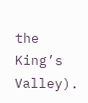the King’s Valley).